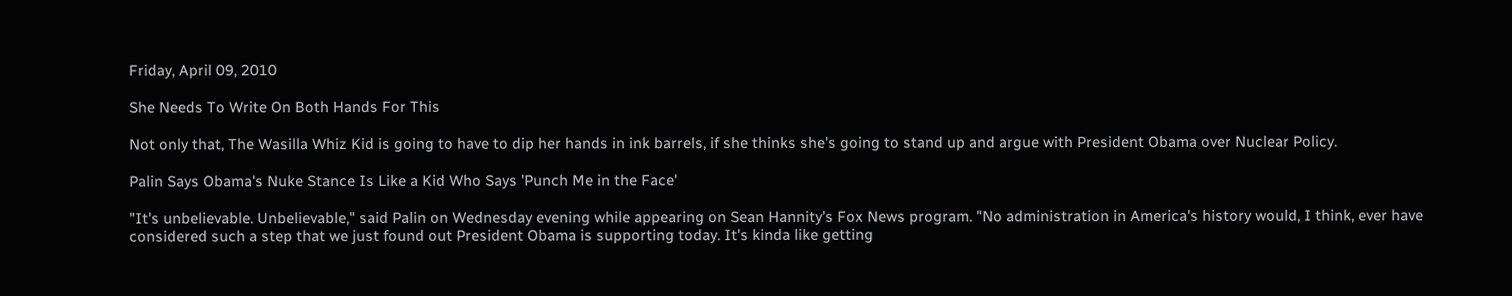Friday, April 09, 2010

She Needs To Write On Both Hands For This

Not only that, The Wasilla Whiz Kid is going to have to dip her hands in ink barrels, if she thinks she's going to stand up and argue with President Obama over Nuclear Policy.

Palin Says Obama's Nuke Stance Is Like a Kid Who Says 'Punch Me in the Face'

"It's unbelievable. Unbelievable," said Palin on Wednesday evening while appearing on Sean Hannity's Fox News program. "No administration in America's history would, I think, ever have considered such a step that we just found out President Obama is supporting today. It's kinda like getting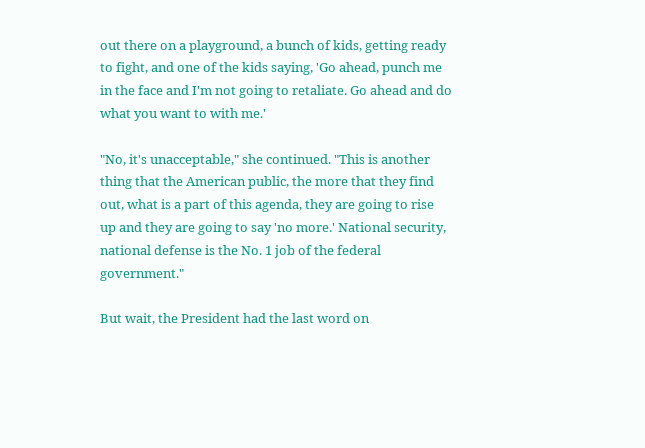out there on a playground, a bunch of kids, getting ready to fight, and one of the kids saying, 'Go ahead, punch me in the face and I'm not going to retaliate. Go ahead and do what you want to with me.'

"No, it's unacceptable," she continued. "This is another thing that the American public, the more that they find out, what is a part of this agenda, they are going to rise up and they are going to say 'no more.' National security, national defense is the No. 1 job of the federal government."

But wait, the President had the last word on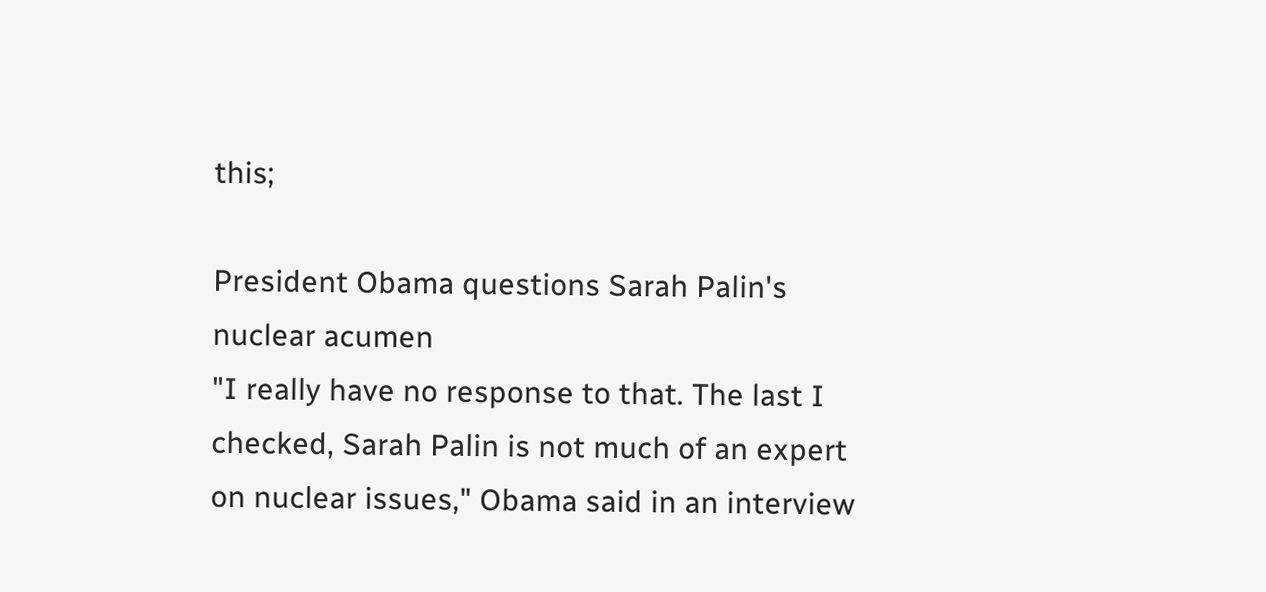this;

President Obama questions Sarah Palin's nuclear acumen
"I really have no response to that. The last I checked, Sarah Palin is not much of an expert on nuclear issues," Obama said in an interview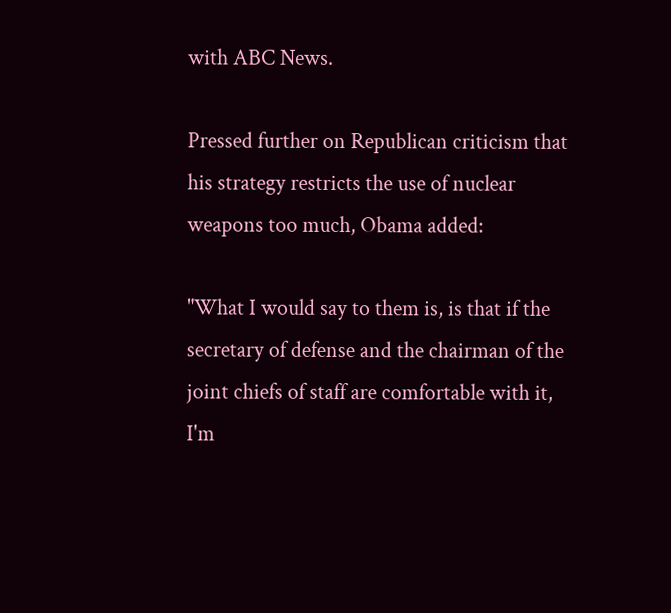with ABC News.

Pressed further on Republican criticism that his strategy restricts the use of nuclear weapons too much, Obama added:

"What I would say to them is, is that if the secretary of defense and the chairman of the joint chiefs of staff are comfortable with it, I'm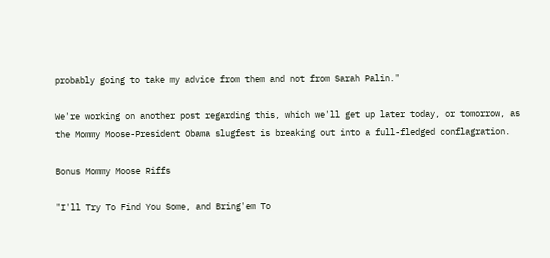probably going to take my advice from them and not from Sarah Palin."

We're working on another post regarding this, which we'll get up later today, or tomorrow, as the Mommy Moose-President Obama slugfest is breaking out into a full-fledged conflagration.

Bonus Mommy Moose Riffs

"I'll Try To Find You Some, and Bring'em To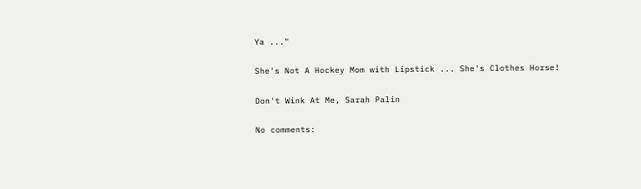Ya ..."

She's Not A Hockey Mom with Lipstick ... She's Clothes Horse!

Don't Wink At Me, Sarah Palin

No comments: